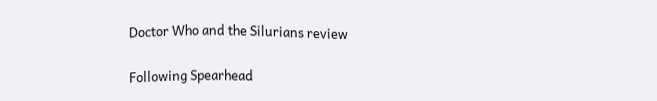Doctor Who and the Silurians review

Following Spearhead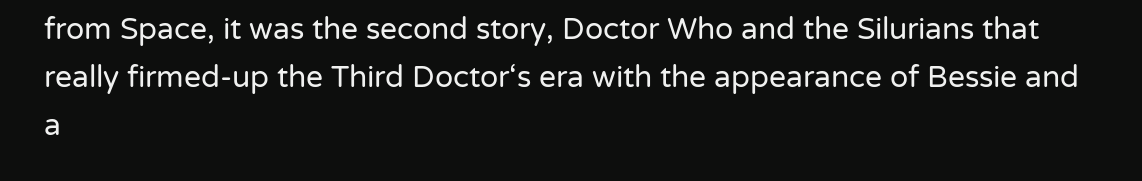from Space, it was the second story, Doctor Who and the Silurians that really firmed-up the Third Doctor‘s era with the appearance of Bessie and a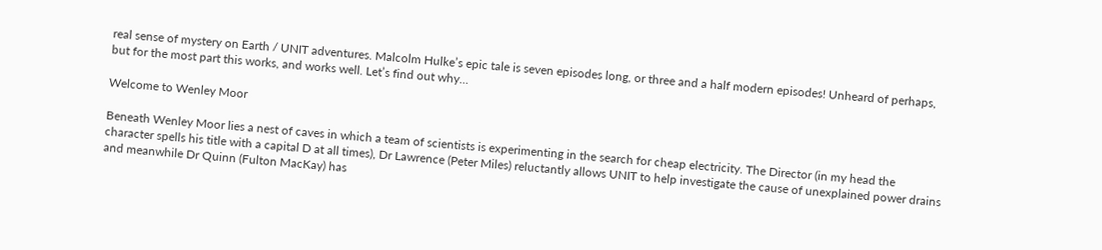real sense of mystery on Earth / UNIT adventures. Malcolm Hulke’s epic tale is seven episodes long, or three and a half modern episodes! Unheard of perhaps, but for the most part this works, and works well. Let’s find out why…

Welcome to Wenley Moor

Beneath Wenley Moor lies a nest of caves in which a team of scientists is experimenting in the search for cheap electricity. The Director (in my head the character spells his title with a capital D at all times), Dr Lawrence (Peter Miles) reluctantly allows UNIT to help investigate the cause of unexplained power drains and meanwhile Dr Quinn (Fulton MacKay) has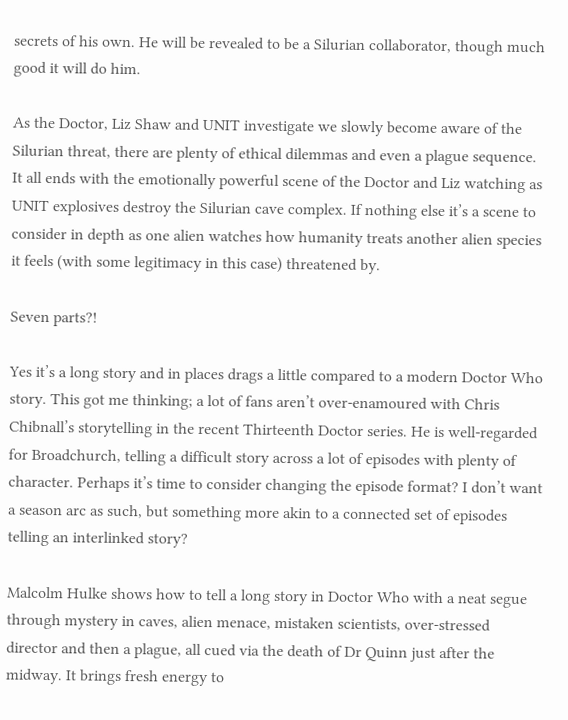secrets of his own. He will be revealed to be a Silurian collaborator, though much good it will do him.

As the Doctor, Liz Shaw and UNIT investigate we slowly become aware of the Silurian threat, there are plenty of ethical dilemmas and even a plague sequence. It all ends with the emotionally powerful scene of the Doctor and Liz watching as UNIT explosives destroy the Silurian cave complex. If nothing else it’s a scene to consider in depth as one alien watches how humanity treats another alien species it feels (with some legitimacy in this case) threatened by.

Seven parts?!

Yes it’s a long story and in places drags a little compared to a modern Doctor Who story. This got me thinking; a lot of fans aren’t over-enamoured with Chris Chibnall’s storytelling in the recent Thirteenth Doctor series. He is well-regarded for Broadchurch, telling a difficult story across a lot of episodes with plenty of character. Perhaps it’s time to consider changing the episode format? I don’t want a season arc as such, but something more akin to a connected set of episodes telling an interlinked story?

Malcolm Hulke shows how to tell a long story in Doctor Who with a neat segue through mystery in caves, alien menace, mistaken scientists, over-stressed director and then a plague, all cued via the death of Dr Quinn just after the midway. It brings fresh energy to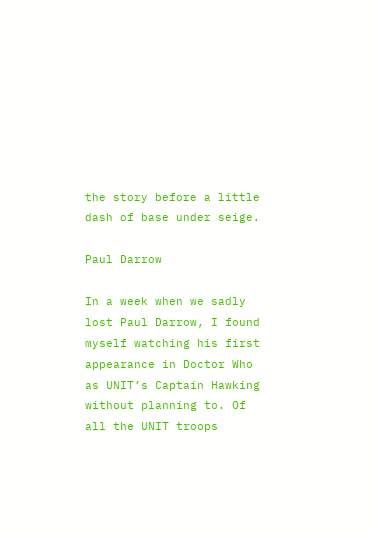the story before a little dash of base under seige.

Paul Darrow

In a week when we sadly lost Paul Darrow, I found myself watching his first appearance in Doctor Who as UNIT’s Captain Hawking without planning to. Of all the UNIT troops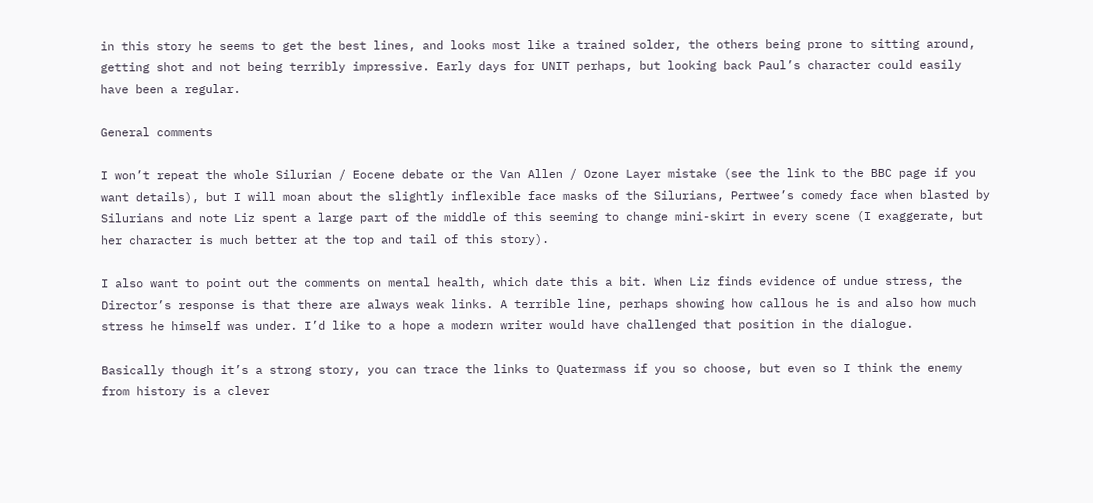in this story he seems to get the best lines, and looks most like a trained solder, the others being prone to sitting around, getting shot and not being terribly impressive. Early days for UNIT perhaps, but looking back Paul’s character could easily have been a regular.

General comments

I won’t repeat the whole Silurian / Eocene debate or the Van Allen / Ozone Layer mistake (see the link to the BBC page if you want details), but I will moan about the slightly inflexible face masks of the Silurians, Pertwee’s comedy face when blasted by Silurians and note Liz spent a large part of the middle of this seeming to change mini-skirt in every scene (I exaggerate, but her character is much better at the top and tail of this story).

I also want to point out the comments on mental health, which date this a bit. When Liz finds evidence of undue stress, the Director’s response is that there are always weak links. A terrible line, perhaps showing how callous he is and also how much stress he himself was under. I’d like to a hope a modern writer would have challenged that position in the dialogue.

Basically though it’s a strong story, you can trace the links to Quatermass if you so choose, but even so I think the enemy from history is a clever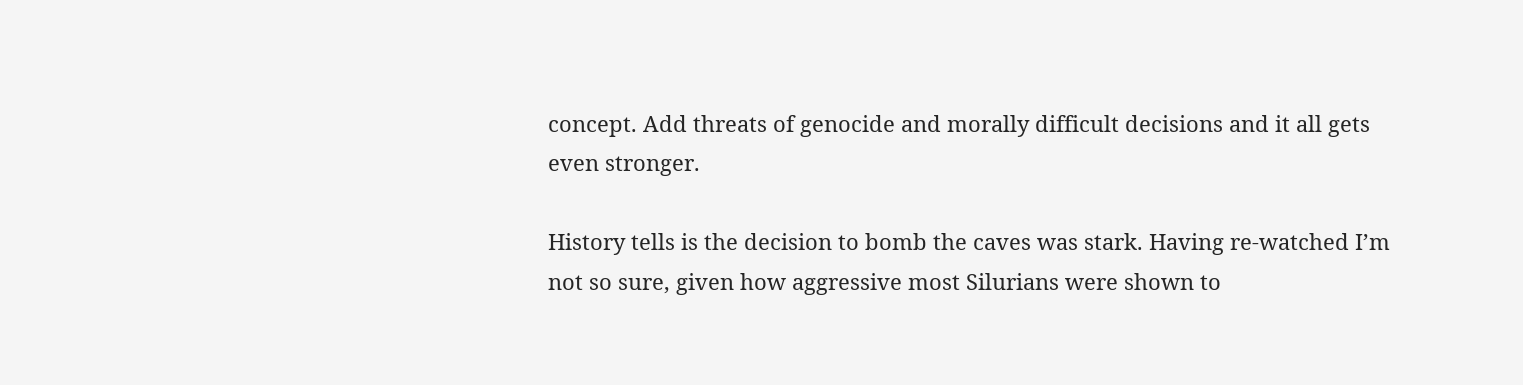concept. Add threats of genocide and morally difficult decisions and it all gets even stronger.

History tells is the decision to bomb the caves was stark. Having re-watched I’m not so sure, given how aggressive most Silurians were shown to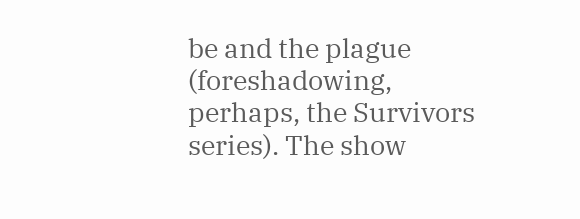be and the plague (foreshadowing, perhaps, the Survivors series). The show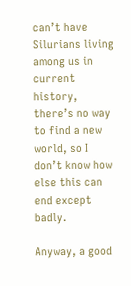can’t have Silurians living among us in current history, there’s no way to find a new world, so I don’t know how else this can end except badly.

Anyway, a good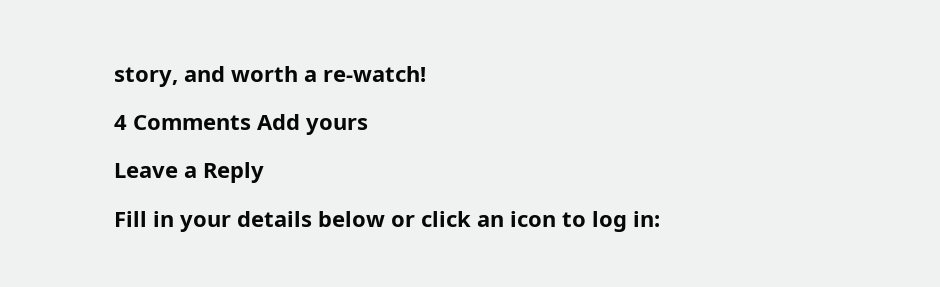story, and worth a re-watch!

4 Comments Add yours

Leave a Reply

Fill in your details below or click an icon to log in: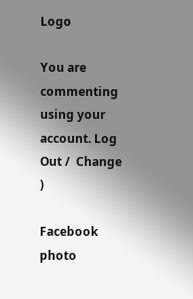Logo

You are commenting using your account. Log Out /  Change )

Facebook photo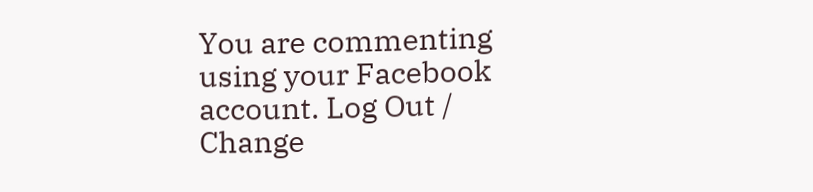You are commenting using your Facebook account. Log Out /  Change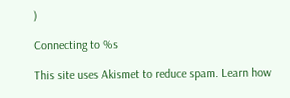)

Connecting to %s

This site uses Akismet to reduce spam. Learn how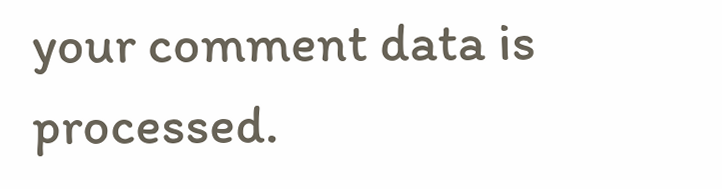your comment data is processed.